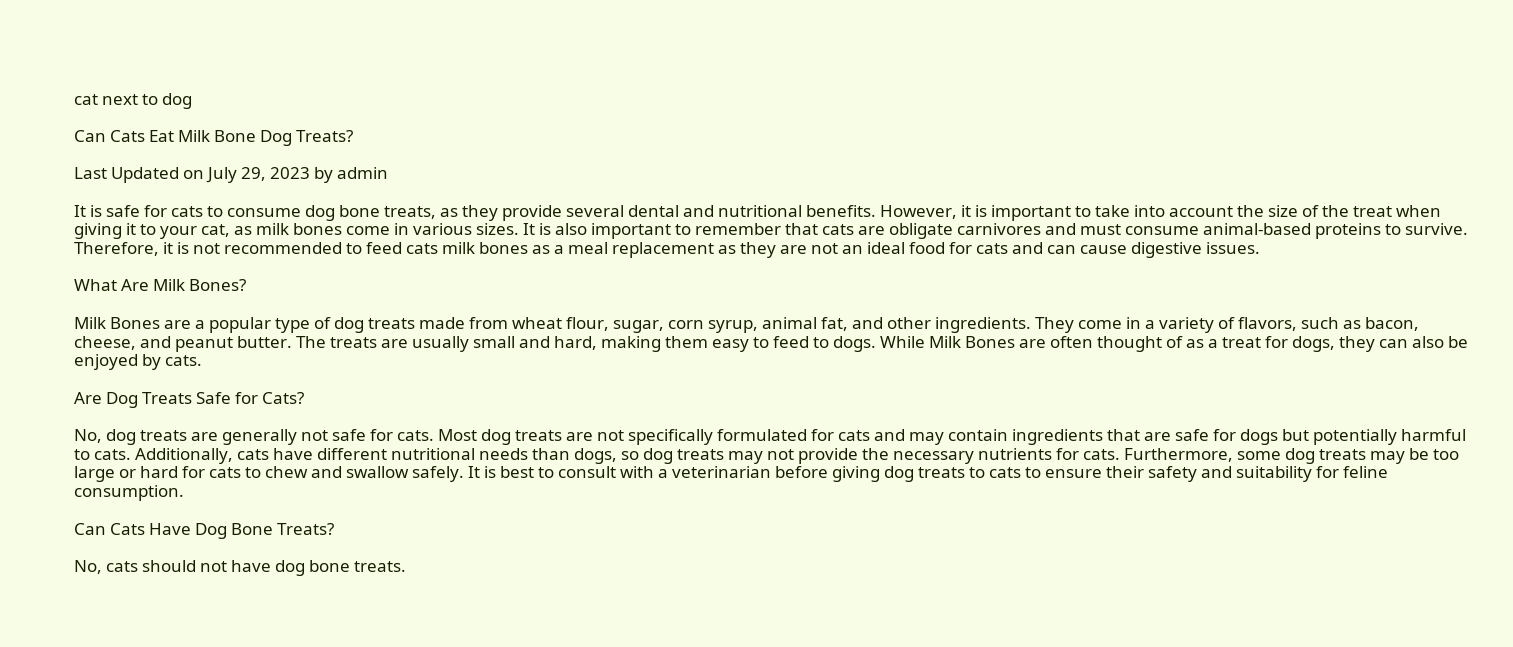cat next to dog

Can Cats Eat Milk Bone Dog Treats?

Last Updated on July 29, 2023 by admin

It is safe for cats to consume dog bone treats, as they provide several dental and nutritional benefits. However, it is important to take into account the size of the treat when giving it to your cat, as milk bones come in various sizes. It is also important to remember that cats are obligate carnivores and must consume animal-based proteins to survive. Therefore, it is not recommended to feed cats milk bones as a meal replacement as they are not an ideal food for cats and can cause digestive issues.

What Are Milk Bones?

Milk Bones are a popular type of dog treats made from wheat flour, sugar, corn syrup, animal fat, and other ingredients. They come in a variety of flavors, such as bacon, cheese, and peanut butter. The treats are usually small and hard, making them easy to feed to dogs. While Milk Bones are often thought of as a treat for dogs, they can also be enjoyed by cats.

Are Dog Treats Safe for Cats?

No, dog treats are generally not safe for cats. Most dog treats are not specifically formulated for cats and may contain ingredients that are safe for dogs but potentially harmful to cats. Additionally, cats have different nutritional needs than dogs, so dog treats may not provide the necessary nutrients for cats. Furthermore, some dog treats may be too large or hard for cats to chew and swallow safely. It is best to consult with a veterinarian before giving dog treats to cats to ensure their safety and suitability for feline consumption.

Can Cats Have Dog Bone Treats?

No, cats should not have dog bone treats.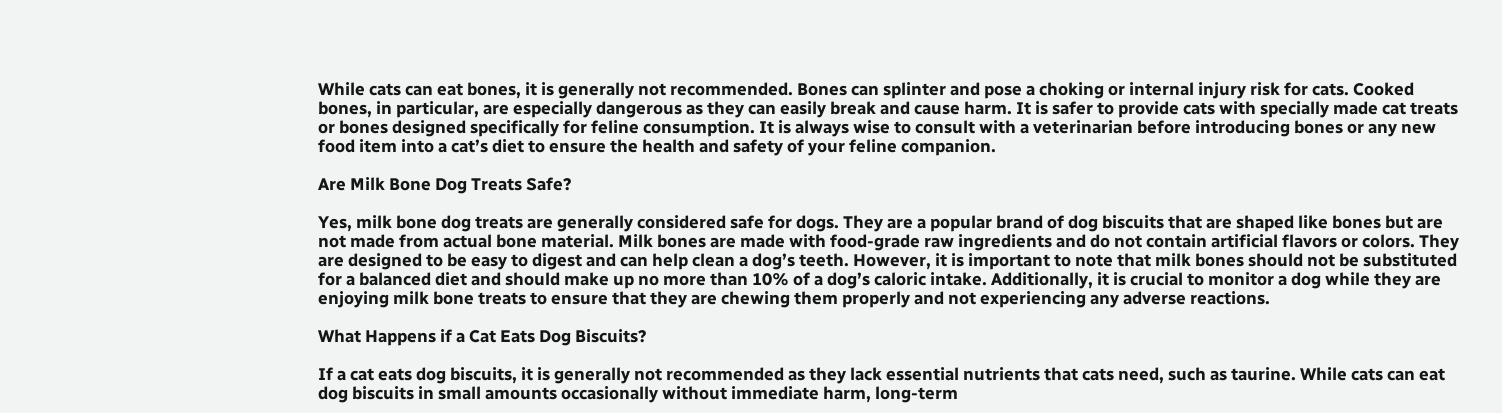While cats can eat bones, it is generally not recommended. Bones can splinter and pose a choking or internal injury risk for cats. Cooked bones, in particular, are especially dangerous as they can easily break and cause harm. It is safer to provide cats with specially made cat treats or bones designed specifically for feline consumption. It is always wise to consult with a veterinarian before introducing bones or any new food item into a cat’s diet to ensure the health and safety of your feline companion.

Are Milk Bone Dog Treats Safe?

Yes, milk bone dog treats are generally considered safe for dogs. They are a popular brand of dog biscuits that are shaped like bones but are not made from actual bone material. Milk bones are made with food-grade raw ingredients and do not contain artificial flavors or colors. They are designed to be easy to digest and can help clean a dog’s teeth. However, it is important to note that milk bones should not be substituted for a balanced diet and should make up no more than 10% of a dog’s caloric intake. Additionally, it is crucial to monitor a dog while they are enjoying milk bone treats to ensure that they are chewing them properly and not experiencing any adverse reactions.

What Happens if a Cat Eats Dog Biscuits?

If a cat eats dog biscuits, it is generally not recommended as they lack essential nutrients that cats need, such as taurine. While cats can eat dog biscuits in small amounts occasionally without immediate harm, long-term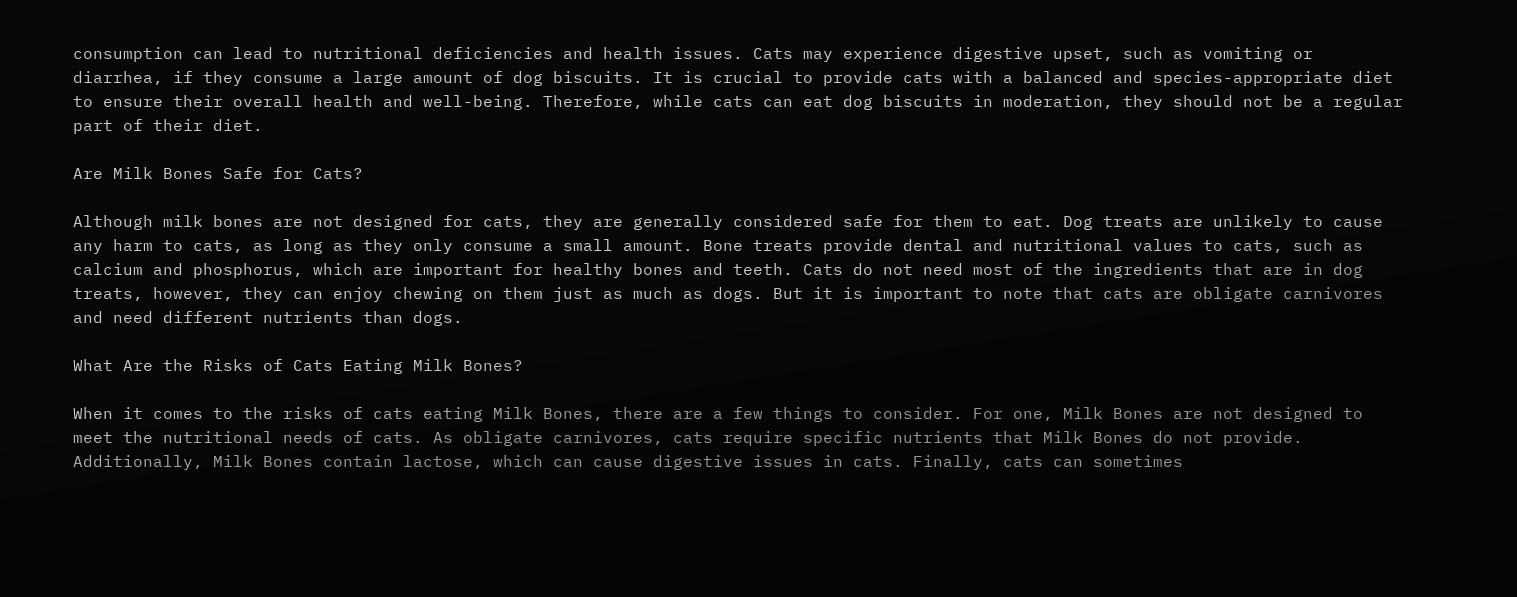consumption can lead to nutritional deficiencies and health issues. Cats may experience digestive upset, such as vomiting or diarrhea, if they consume a large amount of dog biscuits. It is crucial to provide cats with a balanced and species-appropriate diet to ensure their overall health and well-being. Therefore, while cats can eat dog biscuits in moderation, they should not be a regular part of their diet.

Are Milk Bones Safe for Cats?

Although milk bones are not designed for cats, they are generally considered safe for them to eat. Dog treats are unlikely to cause any harm to cats, as long as they only consume a small amount. Bone treats provide dental and nutritional values to cats, such as calcium and phosphorus, which are important for healthy bones and teeth. Cats do not need most of the ingredients that are in dog treats, however, they can enjoy chewing on them just as much as dogs. But it is important to note that cats are obligate carnivores and need different nutrients than dogs.

What Are the Risks of Cats Eating Milk Bones?

When it comes to the risks of cats eating Milk Bones, there are a few things to consider. For one, Milk Bones are not designed to meet the nutritional needs of cats. As obligate carnivores, cats require specific nutrients that Milk Bones do not provide. Additionally, Milk Bones contain lactose, which can cause digestive issues in cats. Finally, cats can sometimes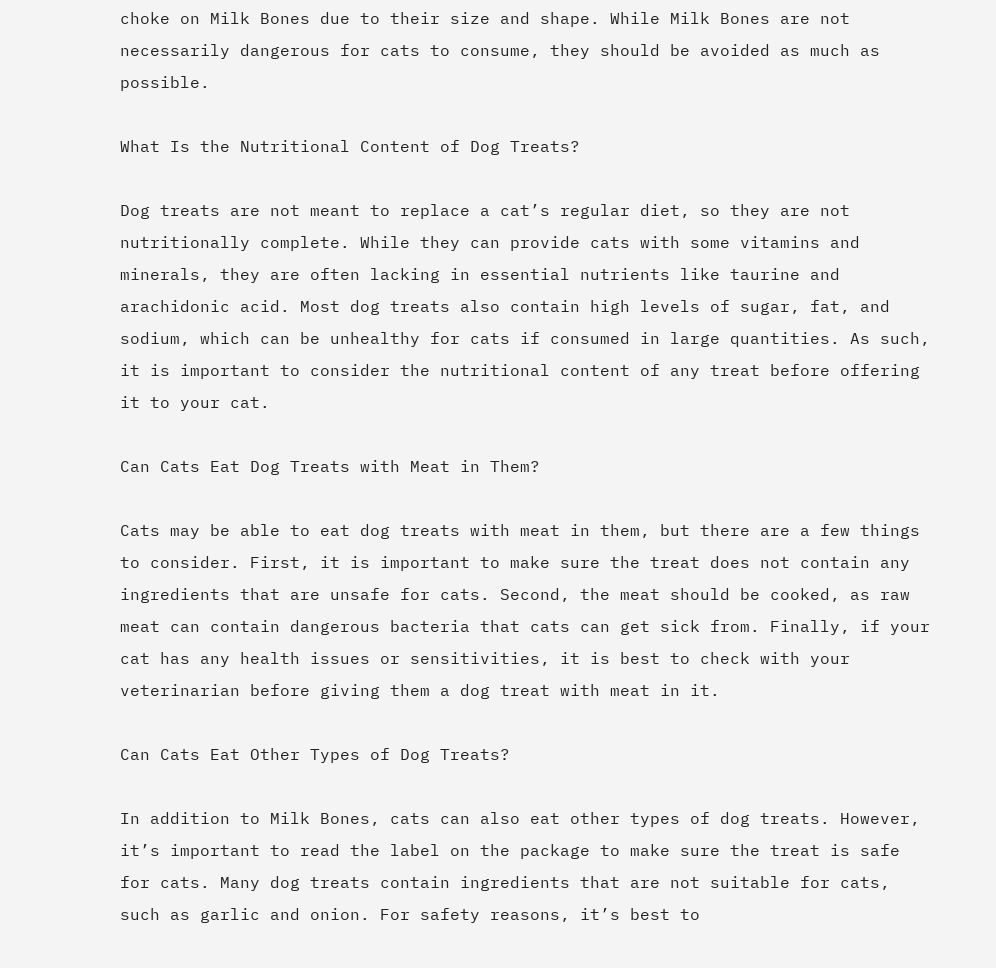choke on Milk Bones due to their size and shape. While Milk Bones are not necessarily dangerous for cats to consume, they should be avoided as much as possible.

What Is the Nutritional Content of Dog Treats?

Dog treats are not meant to replace a cat’s regular diet, so they are not nutritionally complete. While they can provide cats with some vitamins and minerals, they are often lacking in essential nutrients like taurine and arachidonic acid. Most dog treats also contain high levels of sugar, fat, and sodium, which can be unhealthy for cats if consumed in large quantities. As such, it is important to consider the nutritional content of any treat before offering it to your cat.

Can Cats Eat Dog Treats with Meat in Them?

Cats may be able to eat dog treats with meat in them, but there are a few things to consider. First, it is important to make sure the treat does not contain any ingredients that are unsafe for cats. Second, the meat should be cooked, as raw meat can contain dangerous bacteria that cats can get sick from. Finally, if your cat has any health issues or sensitivities, it is best to check with your veterinarian before giving them a dog treat with meat in it.

Can Cats Eat Other Types of Dog Treats?

In addition to Milk Bones, cats can also eat other types of dog treats. However, it’s important to read the label on the package to make sure the treat is safe for cats. Many dog treats contain ingredients that are not suitable for cats, such as garlic and onion. For safety reasons, it’s best to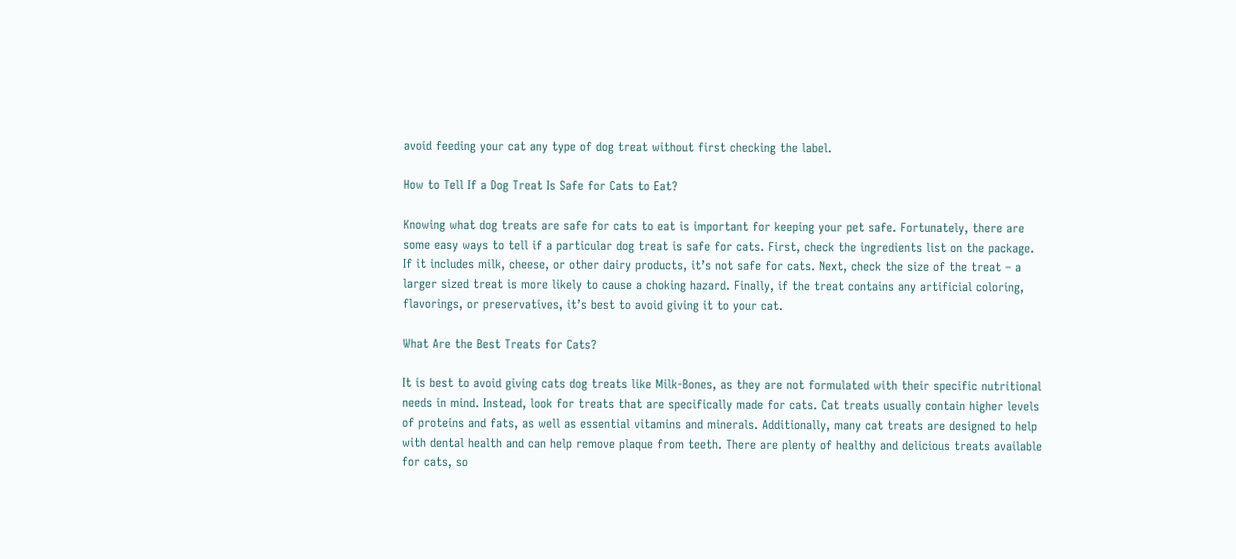avoid feeding your cat any type of dog treat without first checking the label.

How to Tell If a Dog Treat Is Safe for Cats to Eat?

Knowing what dog treats are safe for cats to eat is important for keeping your pet safe. Fortunately, there are some easy ways to tell if a particular dog treat is safe for cats. First, check the ingredients list on the package. If it includes milk, cheese, or other dairy products, it’s not safe for cats. Next, check the size of the treat – a larger sized treat is more likely to cause a choking hazard. Finally, if the treat contains any artificial coloring, flavorings, or preservatives, it’s best to avoid giving it to your cat.

What Are the Best Treats for Cats?

It is best to avoid giving cats dog treats like Milk-Bones, as they are not formulated with their specific nutritional needs in mind. Instead, look for treats that are specifically made for cats. Cat treats usually contain higher levels of proteins and fats, as well as essential vitamins and minerals. Additionally, many cat treats are designed to help with dental health and can help remove plaque from teeth. There are plenty of healthy and delicious treats available for cats, so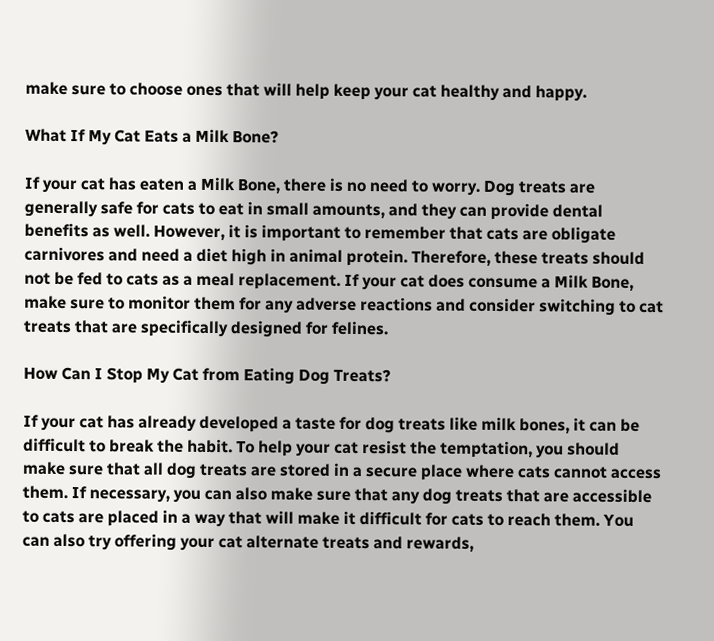make sure to choose ones that will help keep your cat healthy and happy.

What If My Cat Eats a Milk Bone?

If your cat has eaten a Milk Bone, there is no need to worry. Dog treats are generally safe for cats to eat in small amounts, and they can provide dental benefits as well. However, it is important to remember that cats are obligate carnivores and need a diet high in animal protein. Therefore, these treats should not be fed to cats as a meal replacement. If your cat does consume a Milk Bone, make sure to monitor them for any adverse reactions and consider switching to cat treats that are specifically designed for felines.

How Can I Stop My Cat from Eating Dog Treats?

If your cat has already developed a taste for dog treats like milk bones, it can be difficult to break the habit. To help your cat resist the temptation, you should make sure that all dog treats are stored in a secure place where cats cannot access them. If necessary, you can also make sure that any dog treats that are accessible to cats are placed in a way that will make it difficult for cats to reach them. You can also try offering your cat alternate treats and rewards,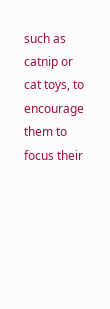such as catnip or cat toys, to encourage them to focus their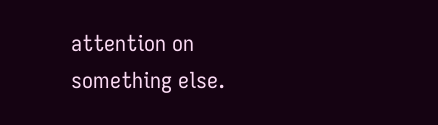attention on something else.